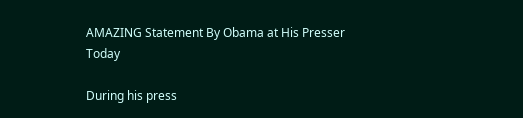AMAZING Statement By Obama at His Presser Today

During his press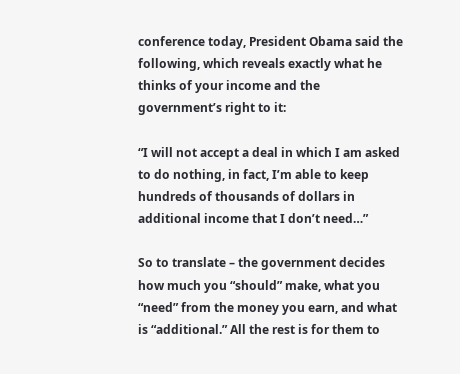conference today, President Obama said the following, which reveals exactly what he thinks of your income and the government’s right to it:

“I will not accept a deal in which I am asked to do nothing, in fact, I’m able to keep hundreds of thousands of dollars in additional income that I don’t need…”

So to translate – the government decides how much you “should” make, what you “need” from the money you earn, and what is “additional.” All the rest is for them to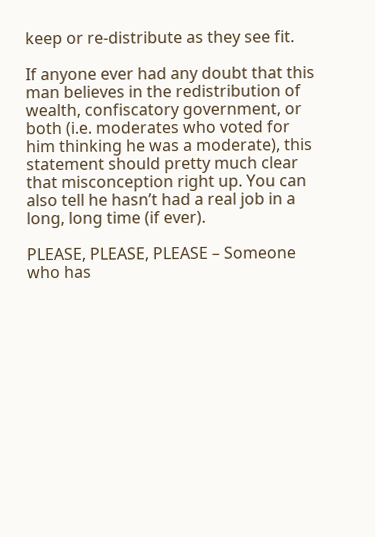keep or re-distribute as they see fit.

If anyone ever had any doubt that this man believes in the redistribution of wealth, confiscatory government, or both (i.e. moderates who voted for him thinking he was a moderate), this statement should pretty much clear that misconception right up. You can also tell he hasn’t had a real job in a long, long time (if ever).

PLEASE, PLEASE, PLEASE – Someone who has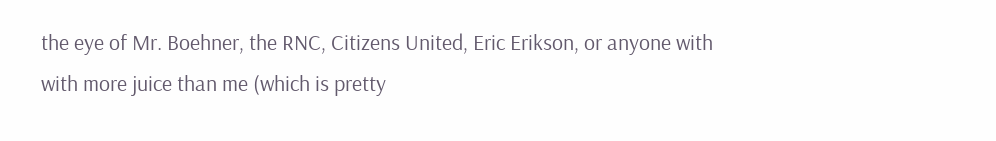the eye of Mr. Boehner, the RNC, Citizens United, Eric Erikson, or anyone with with more juice than me (which is pretty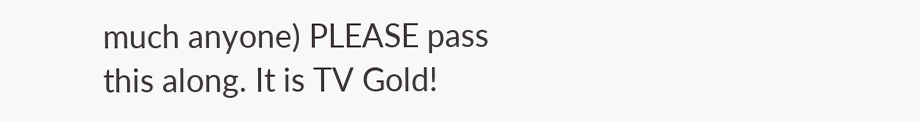much anyone) PLEASE pass this along. It is TV Gold!